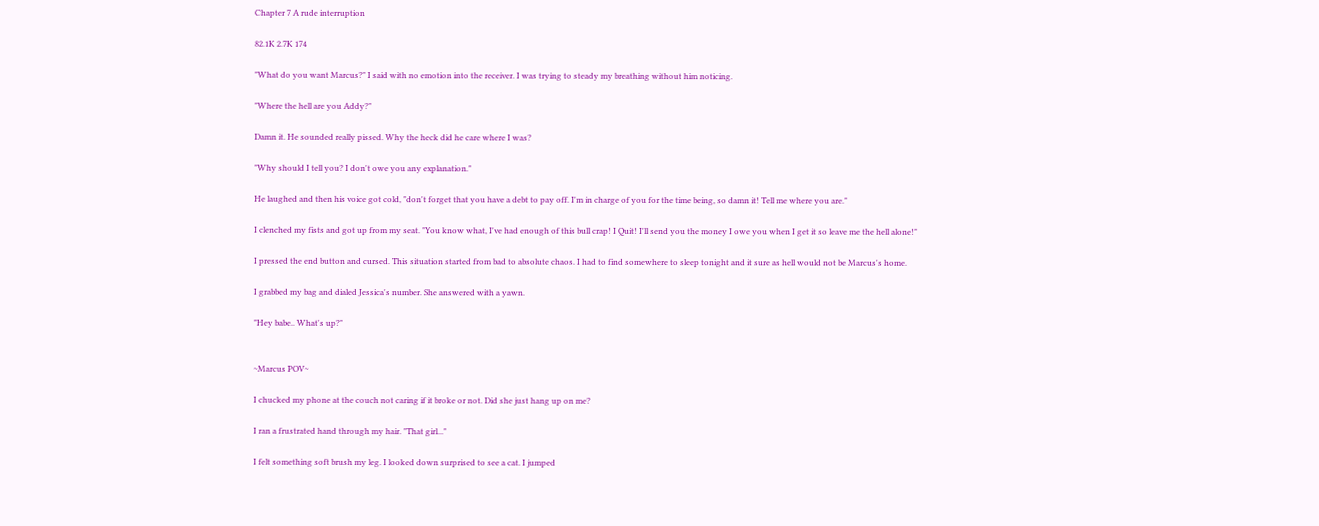Chapter 7 A rude interruption

82.1K 2.7K 174

"What do you want Marcus?" I said with no emotion into the receiver. I was trying to steady my breathing without him noticing.

"Where the hell are you Addy?"

Damn it. He sounded really pissed. Why the heck did he care where I was?

"Why should I tell you? I don't owe you any explanation."

He laughed and then his voice got cold, "don't forget that you have a debt to pay off. I'm in charge of you for the time being, so damn it! Tell me where you are."

I clenched my fists and got up from my seat. "You know what, I've had enough of this bull crap! I Quit! I'll send you the money I owe you when I get it so leave me the hell alone!"

I pressed the end button and cursed. This situation started from bad to absolute chaos. I had to find somewhere to sleep tonight and it sure as hell would not be Marcus's home.

I grabbed my bag and dialed Jessica's number. She answered with a yawn.

"Hey babe.. What's up?"


~Marcus POV~

I chucked my phone at the couch not caring if it broke or not. Did she just hang up on me?

I ran a frustrated hand through my hair. "That girl..."

I felt something soft brush my leg. I looked down surprised to see a cat. I jumped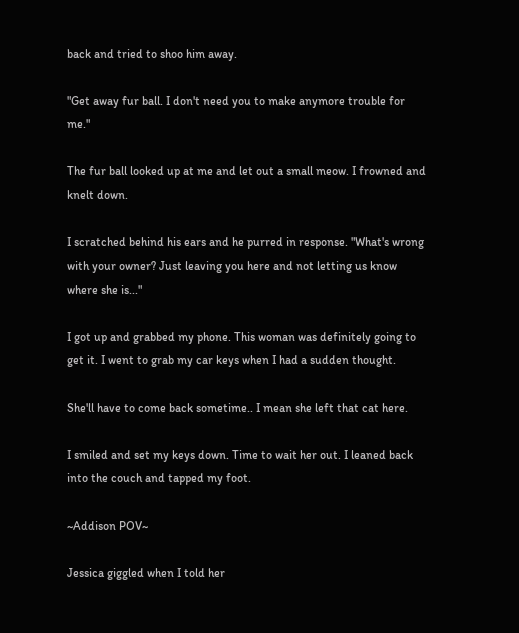back and tried to shoo him away.

"Get away fur ball. I don't need you to make anymore trouble for me."

The fur ball looked up at me and let out a small meow. I frowned and knelt down.

I scratched behind his ears and he purred in response. "What's wrong with your owner? Just leaving you here and not letting us know where she is..."

I got up and grabbed my phone. This woman was definitely going to get it. I went to grab my car keys when I had a sudden thought.

She'll have to come back sometime.. I mean she left that cat here.

I smiled and set my keys down. Time to wait her out. I leaned back into the couch and tapped my foot.

~Addison POV~

Jessica giggled when I told her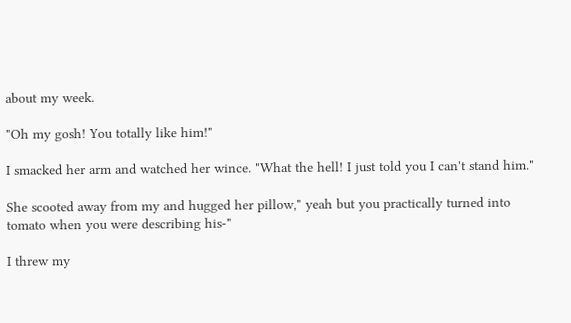about my week.

"Oh my gosh! You totally like him!"

I smacked her arm and watched her wince. "What the hell! I just told you I can't stand him."

She scooted away from my and hugged her pillow," yeah but you practically turned into tomato when you were describing his-"

I threw my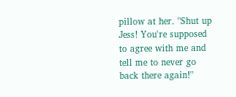pillow at her. "Shut up Jess! You're supposed to agree with me and tell me to never go back there again!"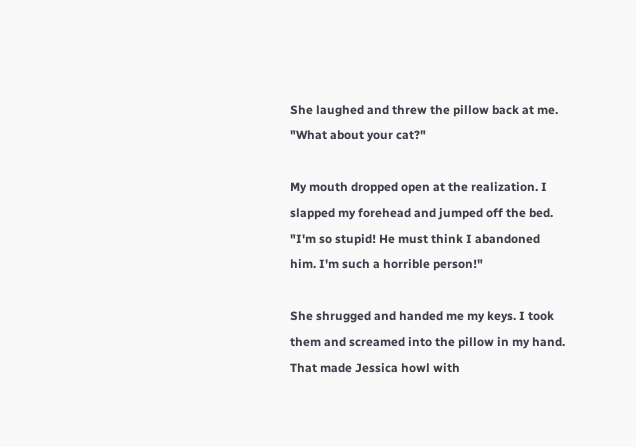She laughed and threw the pillow back at me. "What about your cat?"

My mouth dropped open at the realization. I slapped my forehead and jumped off the bed. "I'm so stupid! He must think I abandoned him. I'm such a horrible person!"

She shrugged and handed me my keys. I took them and screamed into the pillow in my hand. That made Jessica howl with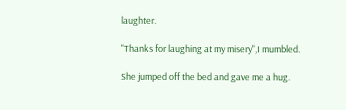laughter.

"Thanks for laughing at my misery",I mumbled.

She jumped off the bed and gave me a hug.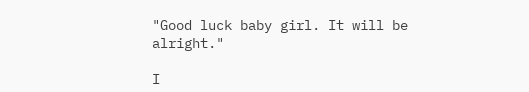"Good luck baby girl. It will be alright."

I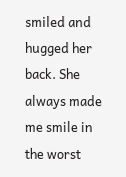smiled and hugged her back. She always made me smile in the worst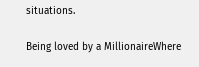situations.

Being loved by a MillionaireWhere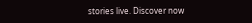stories live. Discover now